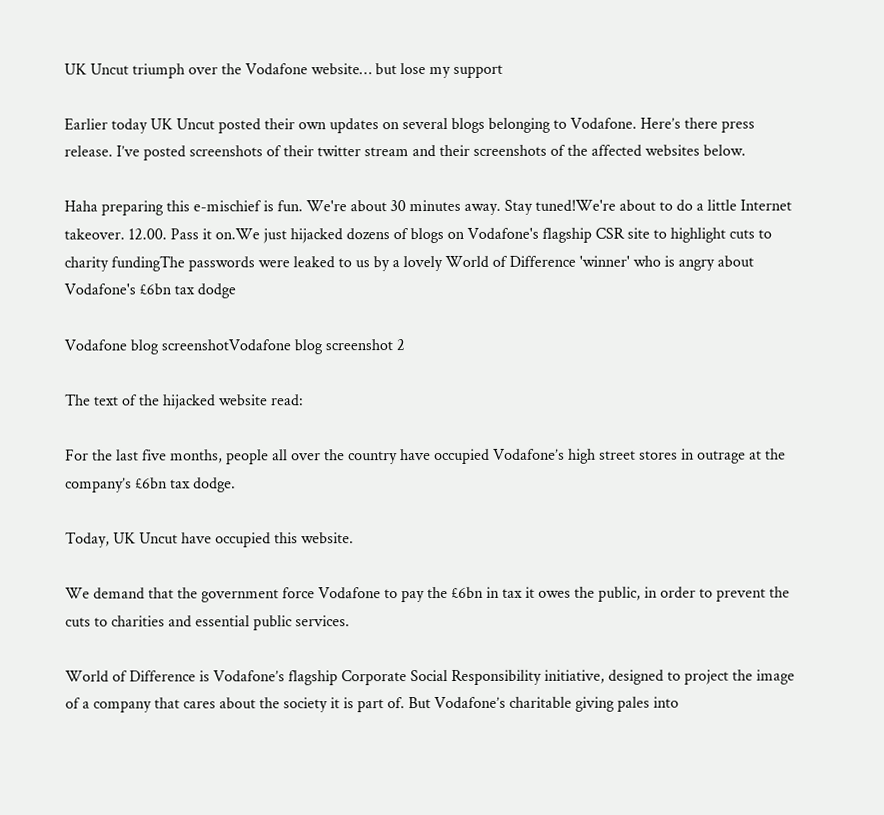UK Uncut triumph over the Vodafone website… but lose my support

Earlier today UK Uncut posted their own updates on several blogs belonging to Vodafone. Here’s there press release. I’ve posted screenshots of their twitter stream and their screenshots of the affected websites below.

Haha preparing this e-mischief is fun. We're about 30 minutes away. Stay tuned!We're about to do a little Internet takeover. 12.00. Pass it on.We just hijacked dozens of blogs on Vodafone's flagship CSR site to highlight cuts to charity fundingThe passwords were leaked to us by a lovely World of Difference 'winner' who is angry about Vodafone's £6bn tax dodge

Vodafone blog screenshotVodafone blog screenshot 2

The text of the hijacked website read:

For the last five months, people all over the country have occupied Vodafone’s high street stores in outrage at the company’s £6bn tax dodge.

Today, UK Uncut have occupied this website.

We demand that the government force Vodafone to pay the £6bn in tax it owes the public, in order to prevent the cuts to charities and essential public services.

World of Difference is Vodafone’s flagship Corporate Social Responsibility initiative, designed to project the image of a company that cares about the society it is part of. But Vodafone’s charitable giving pales into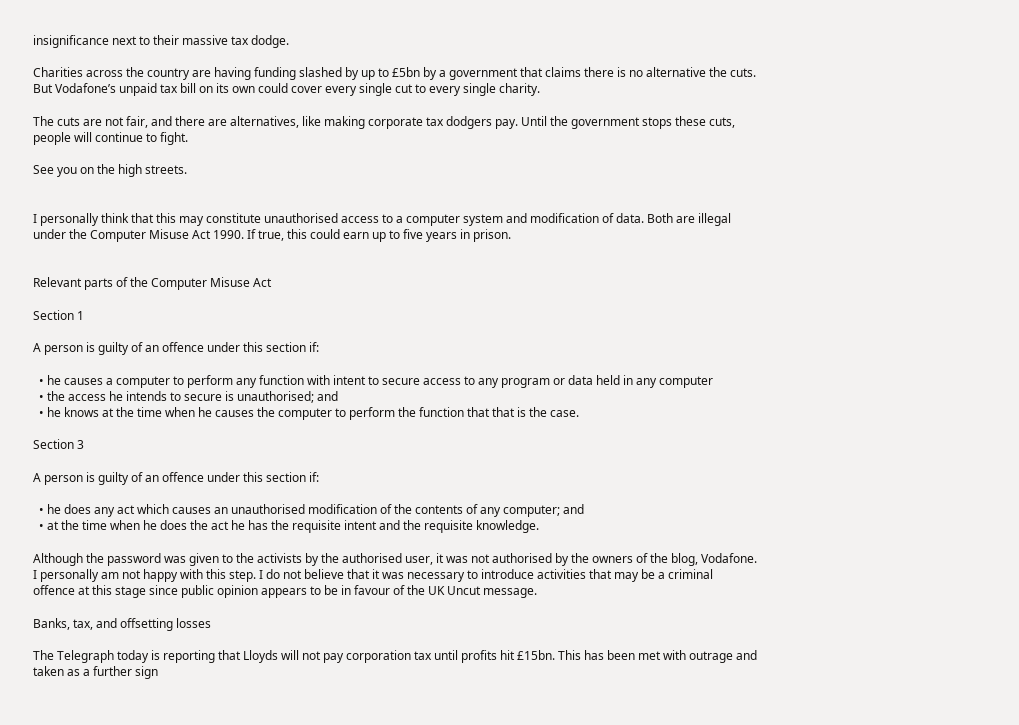insignificance next to their massive tax dodge.

Charities across the country are having funding slashed by up to £5bn by a government that claims there is no alternative the cuts. But Vodafone’s unpaid tax bill on its own could cover every single cut to every single charity.

The cuts are not fair, and there are alternatives, like making corporate tax dodgers pay. Until the government stops these cuts, people will continue to fight.

See you on the high streets.


I personally think that this may constitute unauthorised access to a computer system and modification of data. Both are illegal under the Computer Misuse Act 1990. If true, this could earn up to five years in prison.


Relevant parts of the Computer Misuse Act

Section 1

A person is guilty of an offence under this section if:

  • he causes a computer to perform any function with intent to secure access to any program or data held in any computer
  • the access he intends to secure is unauthorised; and
  • he knows at the time when he causes the computer to perform the function that that is the case.

Section 3

A person is guilty of an offence under this section if:

  • he does any act which causes an unauthorised modification of the contents of any computer; and
  • at the time when he does the act he has the requisite intent and the requisite knowledge.

Although the password was given to the activists by the authorised user, it was not authorised by the owners of the blog, Vodafone. I personally am not happy with this step. I do not believe that it was necessary to introduce activities that may be a criminal offence at this stage since public opinion appears to be in favour of the UK Uncut message.

Banks, tax, and offsetting losses

The Telegraph today is reporting that Lloyds will not pay corporation tax until profits hit £15bn. This has been met with outrage and taken as a further sign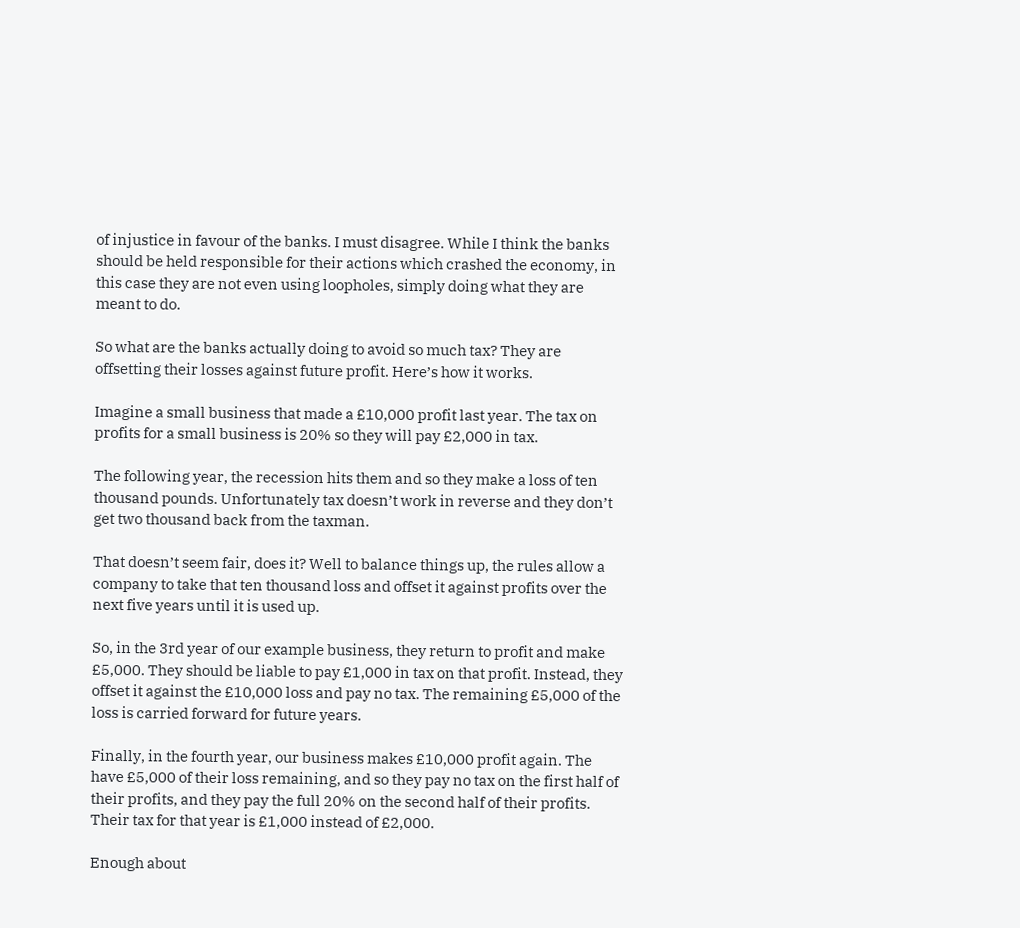of injustice in favour of the banks. I must disagree. While I think the banks should be held responsible for their actions which crashed the economy, in this case they are not even using loopholes, simply doing what they are meant to do.

So what are the banks actually doing to avoid so much tax? They are offsetting their losses against future profit. Here’s how it works.

Imagine a small business that made a £10,000 profit last year. The tax on profits for a small business is 20% so they will pay £2,000 in tax.

The following year, the recession hits them and so they make a loss of ten thousand pounds. Unfortunately tax doesn’t work in reverse and they don’t get two thousand back from the taxman.

That doesn’t seem fair, does it? Well to balance things up, the rules allow a company to take that ten thousand loss and offset it against profits over the next five years until it is used up.

So, in the 3rd year of our example business, they return to profit and make £5,000. They should be liable to pay £1,000 in tax on that profit. Instead, they offset it against the £10,000 loss and pay no tax. The remaining £5,000 of the loss is carried forward for future years.

Finally, in the fourth year, our business makes £10,000 profit again. The have £5,000 of their loss remaining, and so they pay no tax on the first half of their profits, and they pay the full 20% on the second half of their profits. Their tax for that year is £1,000 instead of £2,000.

Enough about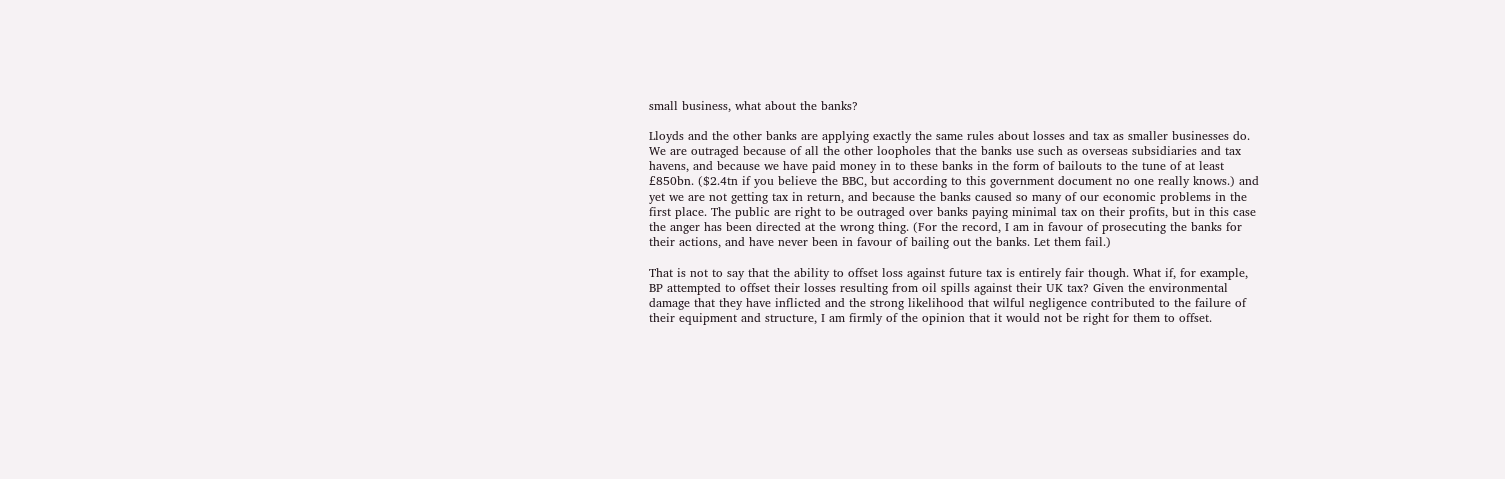small business, what about the banks?

Lloyds and the other banks are applying exactly the same rules about losses and tax as smaller businesses do. We are outraged because of all the other loopholes that the banks use such as overseas subsidiaries and tax havens, and because we have paid money in to these banks in the form of bailouts to the tune of at least £850bn. ($2.4tn if you believe the BBC, but according to this government document no one really knows.) and yet we are not getting tax in return, and because the banks caused so many of our economic problems in the first place. The public are right to be outraged over banks paying minimal tax on their profits, but in this case the anger has been directed at the wrong thing. (For the record, I am in favour of prosecuting the banks for their actions, and have never been in favour of bailing out the banks. Let them fail.)

That is not to say that the ability to offset loss against future tax is entirely fair though. What if, for example, BP attempted to offset their losses resulting from oil spills against their UK tax? Given the environmental damage that they have inflicted and the strong likelihood that wilful negligence contributed to the failure of their equipment and structure, I am firmly of the opinion that it would not be right for them to offset.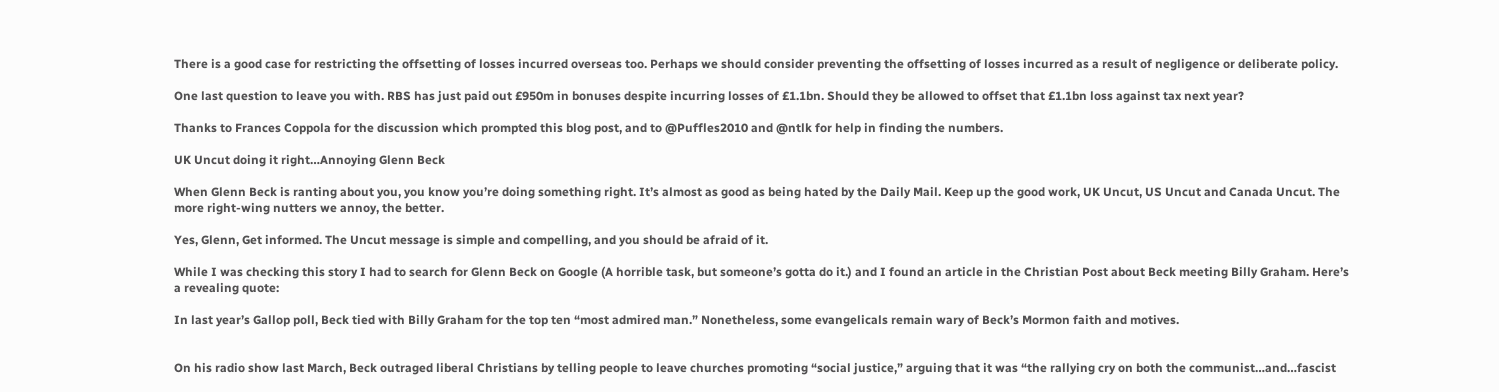There is a good case for restricting the offsetting of losses incurred overseas too. Perhaps we should consider preventing the offsetting of losses incurred as a result of negligence or deliberate policy.

One last question to leave you with. RBS has just paid out £950m in bonuses despite incurring losses of £1.1bn. Should they be allowed to offset that £1.1bn loss against tax next year?

Thanks to Frances Coppola for the discussion which prompted this blog post, and to @Puffles2010 and @ntlk for help in finding the numbers.

UK Uncut doing it right…Annoying Glenn Beck

When Glenn Beck is ranting about you, you know you’re doing something right. It’s almost as good as being hated by the Daily Mail. Keep up the good work, UK Uncut, US Uncut and Canada Uncut. The more right-wing nutters we annoy, the better.

Yes, Glenn, Get informed. The Uncut message is simple and compelling, and you should be afraid of it.

While I was checking this story I had to search for Glenn Beck on Google (A horrible task, but someone’s gotta do it.) and I found an article in the Christian Post about Beck meeting Billy Graham. Here’s a revealing quote:

In last year’s Gallop poll, Beck tied with Billy Graham for the top ten “most admired man.” Nonetheless, some evangelicals remain wary of Beck’s Mormon faith and motives.


On his radio show last March, Beck outraged liberal Christians by telling people to leave churches promoting “social justice,” arguing that it was “the rallying cry on both the communist…and…fascist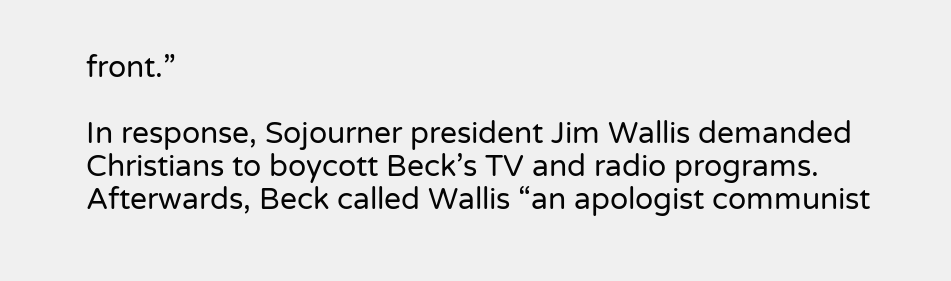front.”

In response, Sojourner president Jim Wallis demanded Christians to boycott Beck’s TV and radio programs. Afterwards, Beck called Wallis “an apologist communist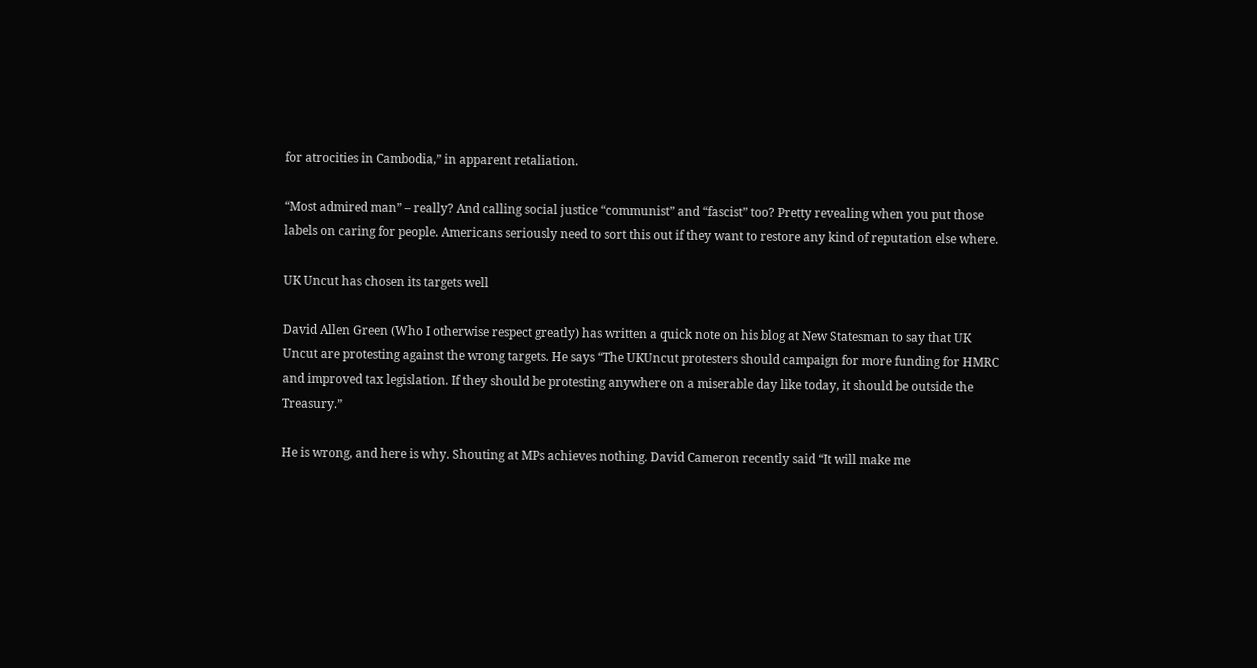for atrocities in Cambodia,” in apparent retaliation.

“Most admired man” – really? And calling social justice “communist” and “fascist” too? Pretty revealing when you put those labels on caring for people. Americans seriously need to sort this out if they want to restore any kind of reputation else where.

UK Uncut has chosen its targets well

David Allen Green (Who I otherwise respect greatly) has written a quick note on his blog at New Statesman to say that UK Uncut are protesting against the wrong targets. He says “The UKUncut protesters should campaign for more funding for HMRC and improved tax legislation. If they should be protesting anywhere on a miserable day like today, it should be outside the Treasury.”

He is wrong, and here is why. Shouting at MPs achieves nothing. David Cameron recently said “It will make me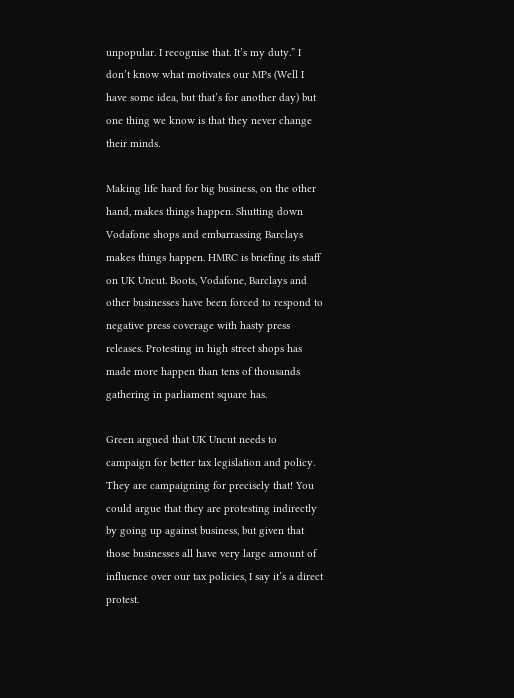unpopular. I recognise that. It’s my duty.” I don’t know what motivates our MPs (Well I have some idea, but that’s for another day) but one thing we know is that they never change their minds.

Making life hard for big business, on the other hand, makes things happen. Shutting down Vodafone shops and embarrassing Barclays makes things happen. HMRC is briefing its staff on UK Uncut. Boots, Vodafone, Barclays and other businesses have been forced to respond to negative press coverage with hasty press releases. Protesting in high street shops has made more happen than tens of thousands gathering in parliament square has.

Green argued that UK Uncut needs to campaign for better tax legislation and policy. They are campaigning for precisely that! You could argue that they are protesting indirectly by going up against business, but given that those businesses all have very large amount of influence over our tax policies, I say it’s a direct protest.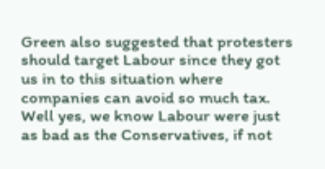Green also suggested that protesters should target Labour since they got us in to this situation where companies can avoid so much tax. Well yes, we know Labour were just as bad as the Conservatives, if not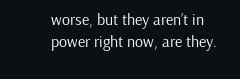worse, but they aren’t in power right now, are they.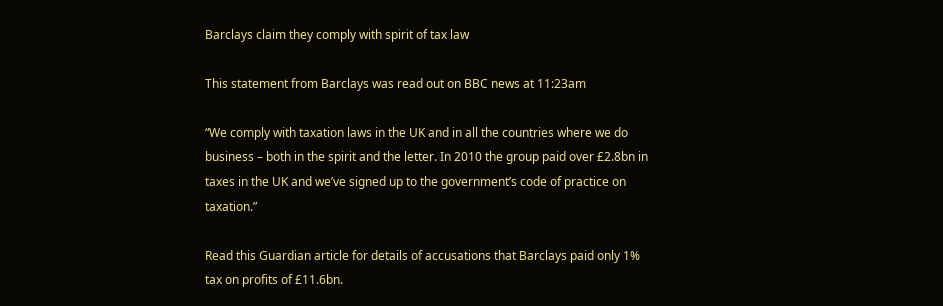Barclays claim they comply with spirit of tax law

This statement from Barclays was read out on BBC news at 11:23am

“We comply with taxation laws in the UK and in all the countries where we do business – both in the spirit and the letter. In 2010 the group paid over £2.8bn in taxes in the UK and we’ve signed up to the government’s code of practice on taxation.”

Read this Guardian article for details of accusations that Barclays paid only 1% tax on profits of £11.6bn.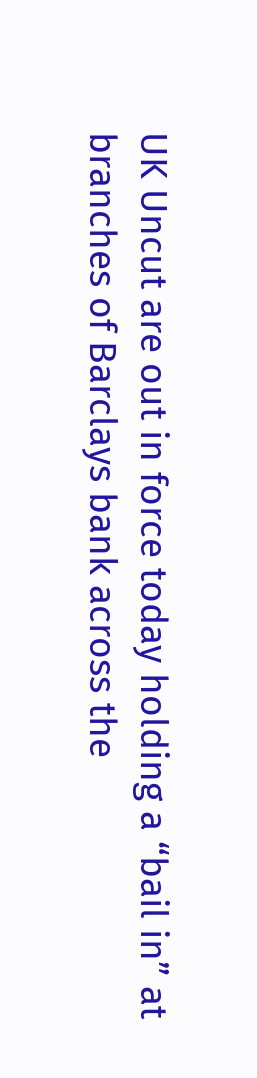UK Uncut are out in force today holding a “bail in” at branches of Barclays bank across the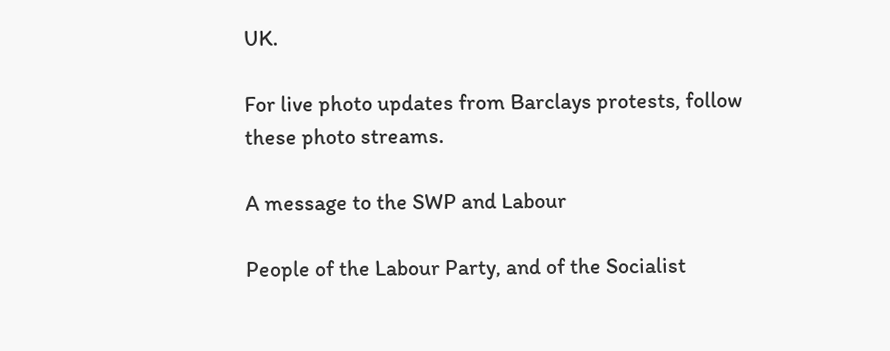UK.

For live photo updates from Barclays protests, follow these photo streams.

A message to the SWP and Labour

People of the Labour Party, and of the Socialist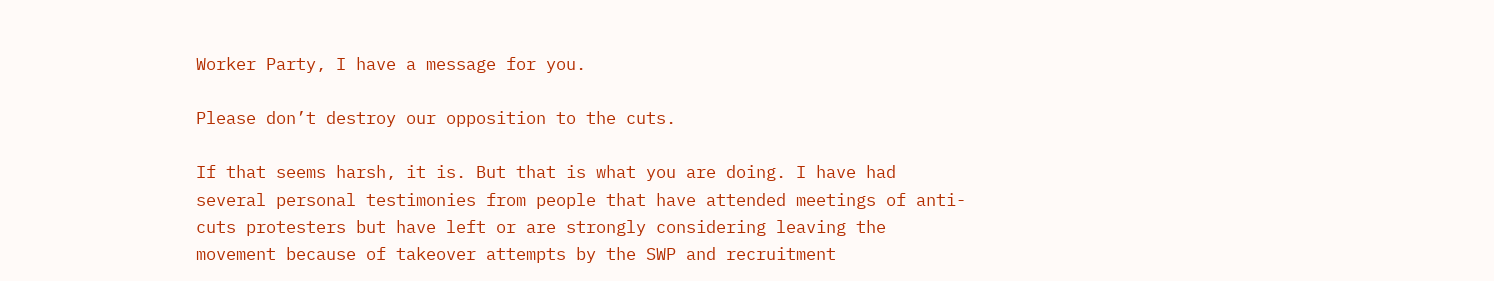Worker Party, I have a message for you.

Please don’t destroy our opposition to the cuts.

If that seems harsh, it is. But that is what you are doing. I have had several personal testimonies from people that have attended meetings of anti-cuts protesters but have left or are strongly considering leaving the movement because of takeover attempts by the SWP and recruitment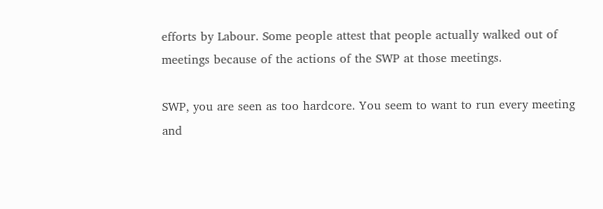efforts by Labour. Some people attest that people actually walked out of meetings because of the actions of the SWP at those meetings.

SWP, you are seen as too hardcore. You seem to want to run every meeting and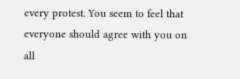every protest. You seem to feel that everyone should agree with you on all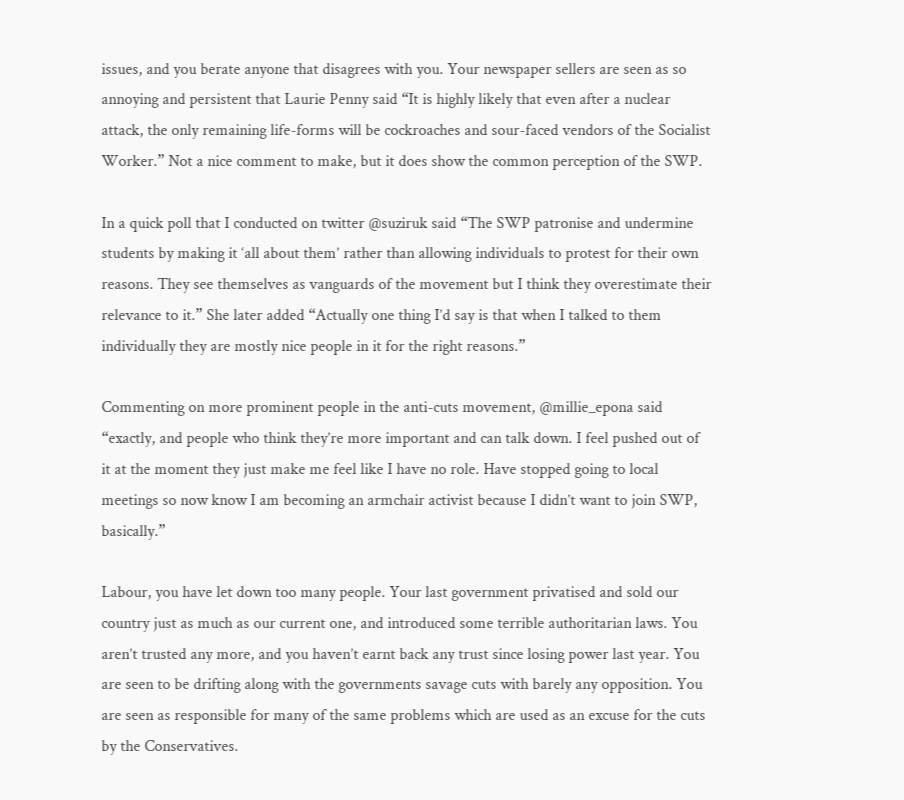issues, and you berate anyone that disagrees with you. Your newspaper sellers are seen as so annoying and persistent that Laurie Penny said “It is highly likely that even after a nuclear attack, the only remaining life-forms will be cockroaches and sour-faced vendors of the Socialist Worker.” Not a nice comment to make, but it does show the common perception of the SWP.

In a quick poll that I conducted on twitter @suziruk said “The SWP patronise and undermine students by making it ‘all about them’ rather than allowing individuals to protest for their own reasons. They see themselves as vanguards of the movement but I think they overestimate their relevance to it.” She later added “Actually one thing I’d say is that when I talked to them individually they are mostly nice people in it for the right reasons.”

Commenting on more prominent people in the anti-cuts movement, @millie_epona said “exactly, and people who think they’re more important and can talk down. I feel pushed out of it at the moment they just make me feel like I have no role. Have stopped going to local meetings so now know I am becoming an armchair activist because I didn’t want to join SWP, basically.”

Labour, you have let down too many people. Your last government privatised and sold our country just as much as our current one, and introduced some terrible authoritarian laws. You aren’t trusted any more, and you haven’t earnt back any trust since losing power last year. You are seen to be drifting along with the governments savage cuts with barely any opposition. You are seen as responsible for many of the same problems which are used as an excuse for the cuts by the Conservatives.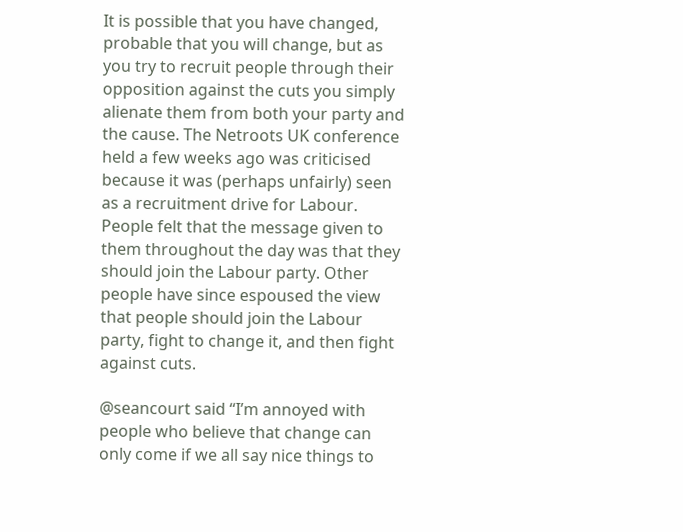It is possible that you have changed, probable that you will change, but as you try to recruit people through their opposition against the cuts you simply alienate them from both your party and the cause. The Netroots UK conference held a few weeks ago was criticised because it was (perhaps unfairly) seen as a recruitment drive for Labour. People felt that the message given to them throughout the day was that they should join the Labour party. Other people have since espoused the view that people should join the Labour party, fight to change it, and then fight against cuts.

@seancourt said “I’m annoyed with people who believe that change can only come if we all say nice things to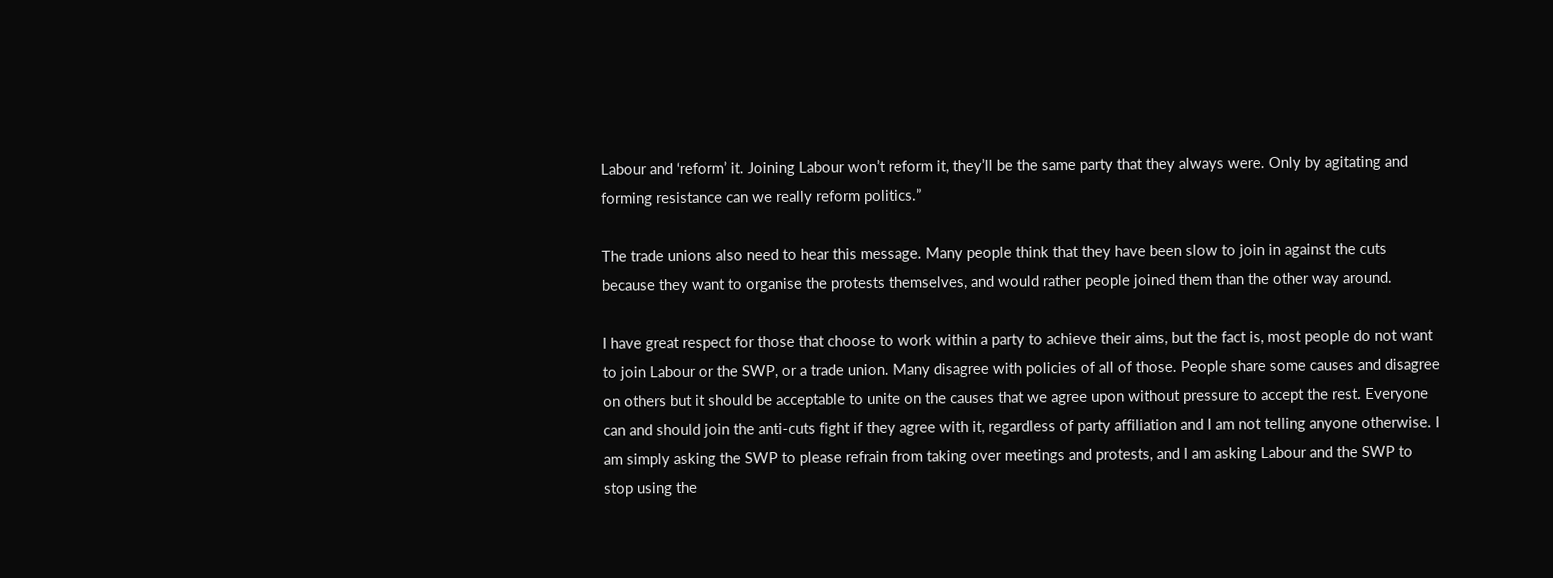Labour and ‘reform’ it. Joining Labour won’t reform it, they’ll be the same party that they always were. Only by agitating and forming resistance can we really reform politics.”

The trade unions also need to hear this message. Many people think that they have been slow to join in against the cuts because they want to organise the protests themselves, and would rather people joined them than the other way around.

I have great respect for those that choose to work within a party to achieve their aims, but the fact is, most people do not want to join Labour or the SWP, or a trade union. Many disagree with policies of all of those. People share some causes and disagree on others but it should be acceptable to unite on the causes that we agree upon without pressure to accept the rest. Everyone can and should join the anti-cuts fight if they agree with it, regardless of party affiliation and I am not telling anyone otherwise. I am simply asking the SWP to please refrain from taking over meetings and protests, and I am asking Labour and the SWP to stop using the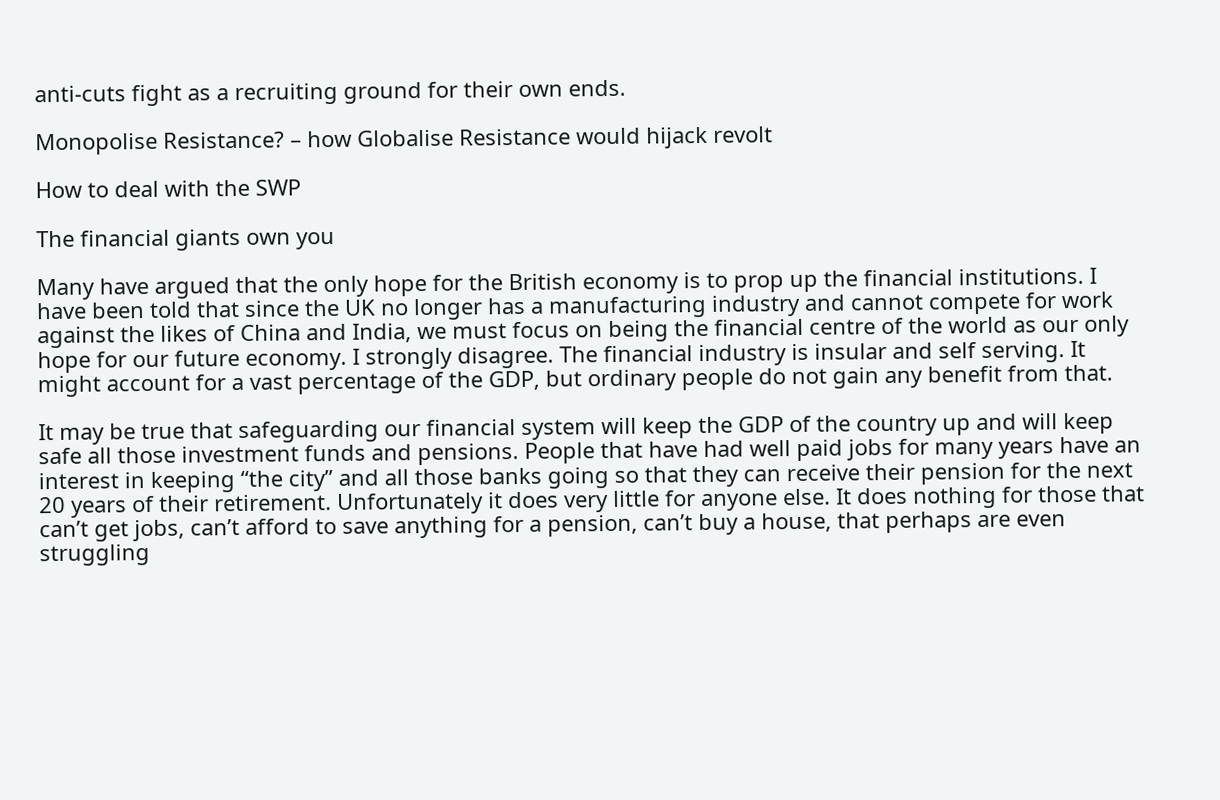anti-cuts fight as a recruiting ground for their own ends.

Monopolise Resistance? – how Globalise Resistance would hijack revolt

How to deal with the SWP

The financial giants own you

Many have argued that the only hope for the British economy is to prop up the financial institutions. I have been told that since the UK no longer has a manufacturing industry and cannot compete for work against the likes of China and India, we must focus on being the financial centre of the world as our only hope for our future economy. I strongly disagree. The financial industry is insular and self serving. It might account for a vast percentage of the GDP, but ordinary people do not gain any benefit from that.

It may be true that safeguarding our financial system will keep the GDP of the country up and will keep safe all those investment funds and pensions. People that have had well paid jobs for many years have an interest in keeping “the city” and all those banks going so that they can receive their pension for the next 20 years of their retirement. Unfortunately it does very little for anyone else. It does nothing for those that can’t get jobs, can’t afford to save anything for a pension, can’t buy a house, that perhaps are even struggling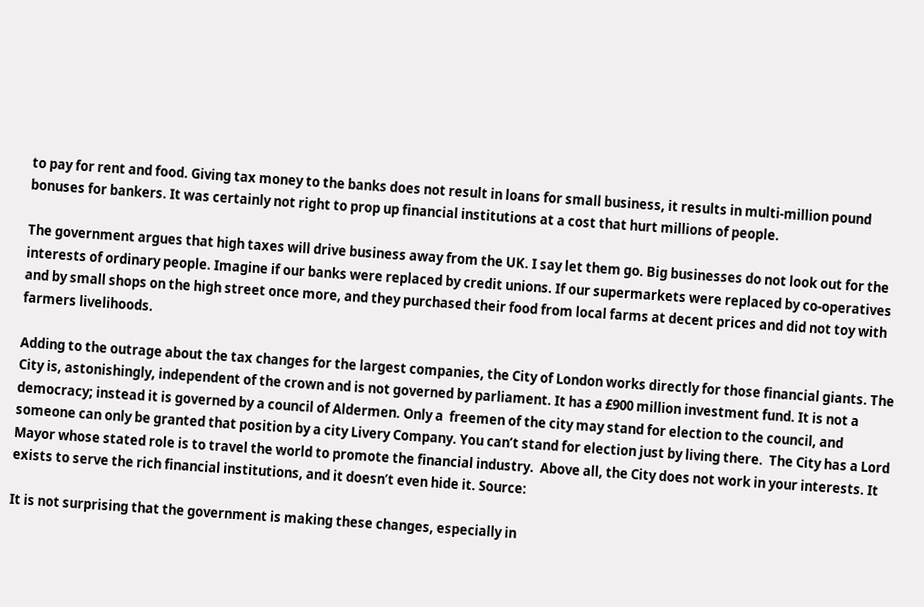to pay for rent and food. Giving tax money to the banks does not result in loans for small business, it results in multi-million pound bonuses for bankers. It was certainly not right to prop up financial institutions at a cost that hurt millions of people.

The government argues that high taxes will drive business away from the UK. I say let them go. Big businesses do not look out for the interests of ordinary people. Imagine if our banks were replaced by credit unions. If our supermarkets were replaced by co-operatives and by small shops on the high street once more, and they purchased their food from local farms at decent prices and did not toy with farmers livelihoods.

Adding to the outrage about the tax changes for the largest companies, the City of London works directly for those financial giants. The City is, astonishingly, independent of the crown and is not governed by parliament. It has a £900 million investment fund. It is not a democracy; instead it is governed by a council of Aldermen. Only a  freemen of the city may stand for election to the council, and someone can only be granted that position by a city Livery Company. You can’t stand for election just by living there.  The City has a Lord Mayor whose stated role is to travel the world to promote the financial industry.  Above all, the City does not work in your interests. It exists to serve the rich financial institutions, and it doesn’t even hide it. Source:

It is not surprising that the government is making these changes, especially in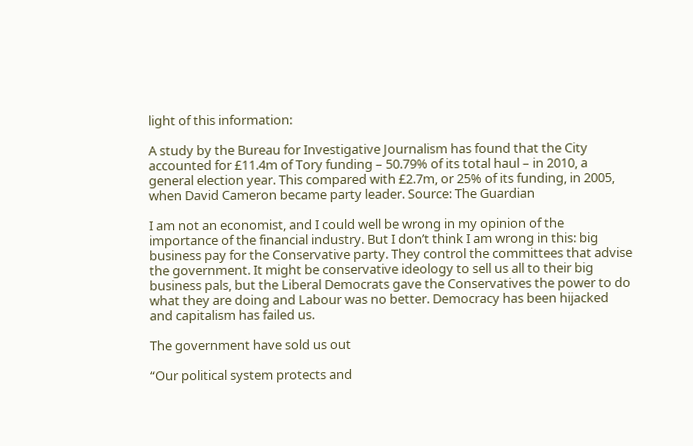light of this information:

A study by the Bureau for Investigative Journalism has found that the City accounted for £11.4m of Tory funding – 50.79% of its total haul – in 2010, a general election year. This compared with £2.7m, or 25% of its funding, in 2005, when David Cameron became party leader. Source: The Guardian

I am not an economist, and I could well be wrong in my opinion of the importance of the financial industry. But I don’t think I am wrong in this: big business pay for the Conservative party. They control the committees that advise the government. It might be conservative ideology to sell us all to their big business pals, but the Liberal Democrats gave the Conservatives the power to do what they are doing and Labour was no better. Democracy has been hijacked and capitalism has failed us.

The government have sold us out

“Our political system protects and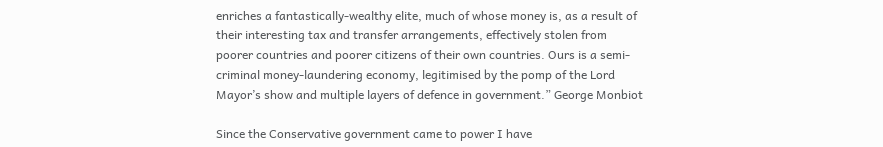enriches a fantastically-wealthy elite, much of whose money is, as a result of their interesting tax and transfer arrangements, effectively stolen from poorer countries and poorer citizens of their own countries. Ours is a semi-criminal money-laundering economy, legitimised by the pomp of the Lord Mayor’s show and multiple layers of defence in government.” George Monbiot

Since the Conservative government came to power I have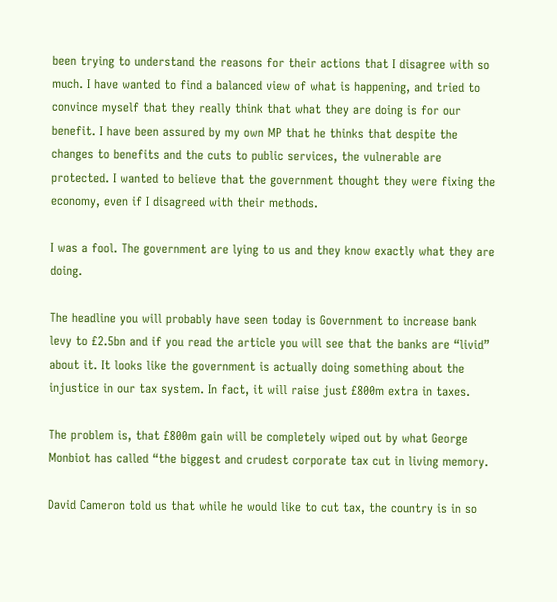been trying to understand the reasons for their actions that I disagree with so much. I have wanted to find a balanced view of what is happening, and tried to convince myself that they really think that what they are doing is for our benefit. I have been assured by my own MP that he thinks that despite the changes to benefits and the cuts to public services, the vulnerable are protected. I wanted to believe that the government thought they were fixing the economy, even if I disagreed with their methods.

I was a fool. The government are lying to us and they know exactly what they are doing.

The headline you will probably have seen today is Government to increase bank levy to £2.5bn and if you read the article you will see that the banks are “livid” about it. It looks like the government is actually doing something about the injustice in our tax system. In fact, it will raise just £800m extra in taxes.

The problem is, that £800m gain will be completely wiped out by what George Monbiot has called “the biggest and crudest corporate tax cut in living memory.

David Cameron told us that while he would like to cut tax, the country is in so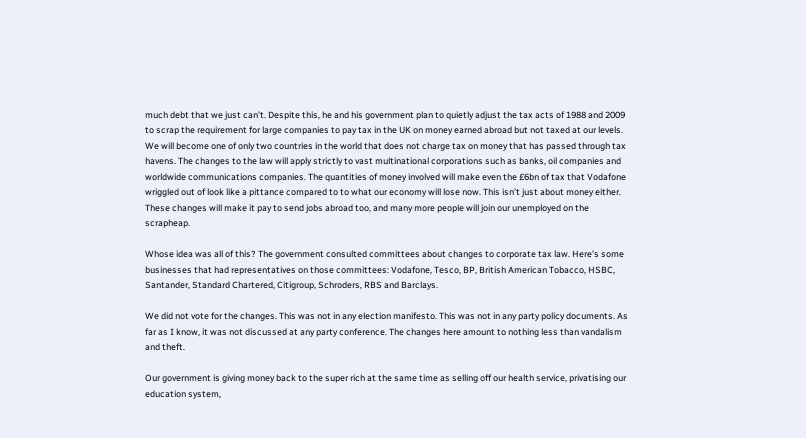much debt that we just can’t. Despite this, he and his government plan to quietly adjust the tax acts of 1988 and 2009 to scrap the requirement for large companies to pay tax in the UK on money earned abroad but not taxed at our levels. We will become one of only two countries in the world that does not charge tax on money that has passed through tax havens. The changes to the law will apply strictly to vast multinational corporations such as banks, oil companies and worldwide communications companies. The quantities of money involved will make even the £6bn of tax that Vodafone wriggled out of look like a pittance compared to to what our economy will lose now. This isn’t just about money either. These changes will make it pay to send jobs abroad too, and many more people will join our unemployed on the scrapheap.

Whose idea was all of this? The government consulted committees about changes to corporate tax law. Here’s some businesses that had representatives on those committees: Vodafone, Tesco, BP, British American Tobacco, HSBC, Santander, Standard Chartered, Citigroup, Schroders, RBS and Barclays.

We did not vote for the changes. This was not in any election manifesto. This was not in any party policy documents. As far as I know, it was not discussed at any party conference. The changes here amount to nothing less than vandalism and theft.

Our government is giving money back to the super rich at the same time as selling off our health service, privatising our education system,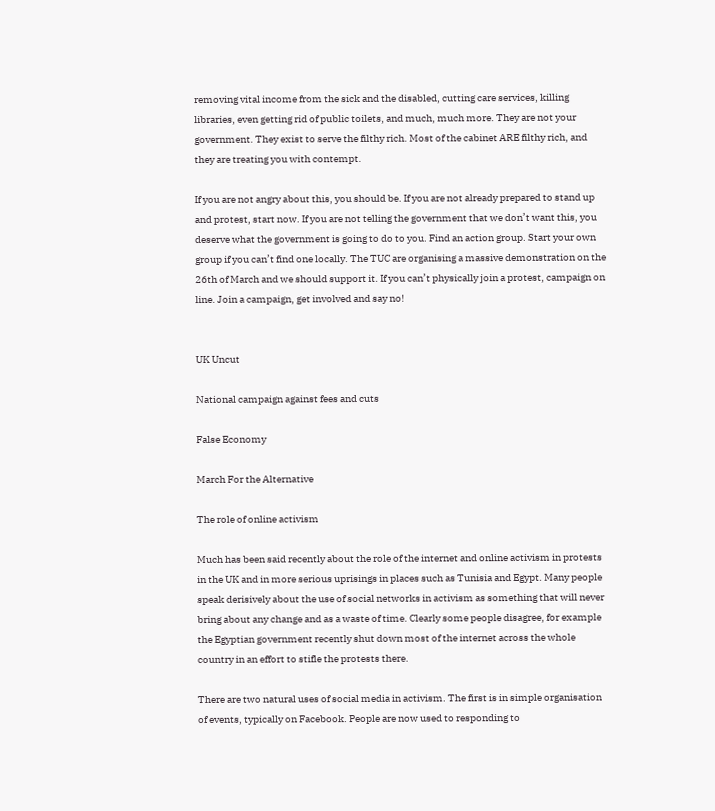removing vital income from the sick and the disabled, cutting care services, killing libraries, even getting rid of public toilets, and much, much more. They are not your government. They exist to serve the filthy rich. Most of the cabinet ARE filthy rich, and they are treating you with contempt.

If you are not angry about this, you should be. If you are not already prepared to stand up and protest, start now. If you are not telling the government that we don’t want this, you deserve what the government is going to do to you. Find an action group. Start your own group if you can’t find one locally. The TUC are organising a massive demonstration on the 26th of March and we should support it. If you can’t physically join a protest, campaign on line. Join a campaign, get involved and say no!


UK Uncut

National campaign against fees and cuts

False Economy

March For the Alternative

The role of online activism

Much has been said recently about the role of the internet and online activism in protests in the UK and in more serious uprisings in places such as Tunisia and Egypt. Many people speak derisively about the use of social networks in activism as something that will never bring about any change and as a waste of time. Clearly some people disagree, for example the Egyptian government recently shut down most of the internet across the whole country in an effort to stifle the protests there.

There are two natural uses of social media in activism. The first is in simple organisation of events, typically on Facebook. People are now used to responding to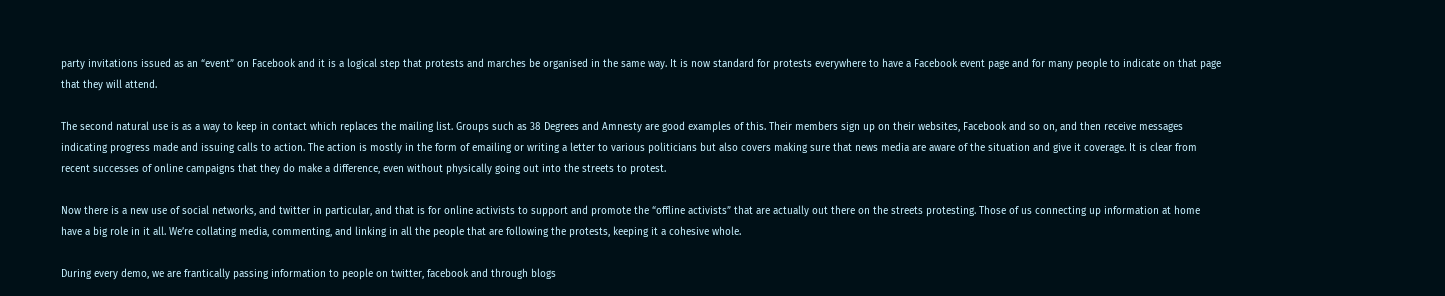party invitations issued as an “event” on Facebook and it is a logical step that protests and marches be organised in the same way. It is now standard for protests everywhere to have a Facebook event page and for many people to indicate on that page that they will attend.

The second natural use is as a way to keep in contact which replaces the mailing list. Groups such as 38 Degrees and Amnesty are good examples of this. Their members sign up on their websites, Facebook and so on, and then receive messages indicating progress made and issuing calls to action. The action is mostly in the form of emailing or writing a letter to various politicians but also covers making sure that news media are aware of the situation and give it coverage. It is clear from recent successes of online campaigns that they do make a difference, even without physically going out into the streets to protest.

Now there is a new use of social networks, and twitter in particular, and that is for online activists to support and promote the “offline activists” that are actually out there on the streets protesting. Those of us connecting up information at home have a big role in it all. We’re collating media, commenting, and linking in all the people that are following the protests, keeping it a cohesive whole.

During every demo, we are frantically passing information to people on twitter, facebook and through blogs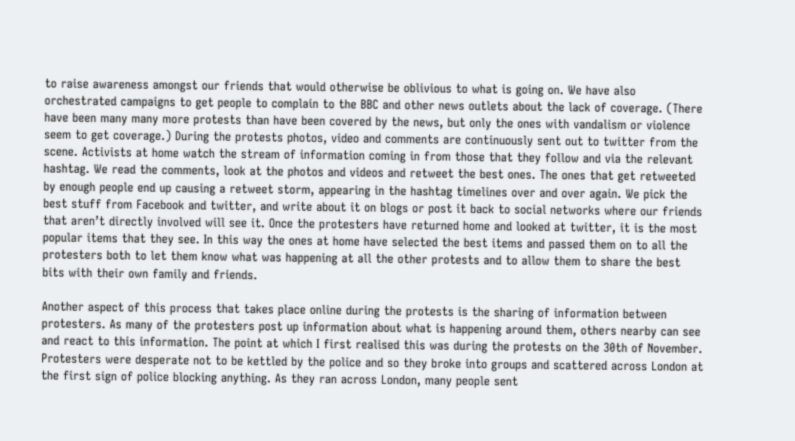to raise awareness amongst our friends that would otherwise be oblivious to what is going on. We have also orchestrated campaigns to get people to complain to the BBC and other news outlets about the lack of coverage. (There have been many many more protests than have been covered by the news, but only the ones with vandalism or violence seem to get coverage.) During the protests photos, video and comments are continuously sent out to twitter from the scene. Activists at home watch the stream of information coming in from those that they follow and via the relevant hashtag. We read the comments, look at the photos and videos and retweet the best ones. The ones that get retweeted by enough people end up causing a retweet storm, appearing in the hashtag timelines over and over again. We pick the best stuff from Facebook and twitter, and write about it on blogs or post it back to social networks where our friends that aren’t directly involved will see it. Once the protesters have returned home and looked at twitter, it is the most popular items that they see. In this way the ones at home have selected the best items and passed them on to all the protesters both to let them know what was happening at all the other protests and to allow them to share the best bits with their own family and friends.

Another aspect of this process that takes place online during the protests is the sharing of information between protesters. As many of the protesters post up information about what is happening around them, others nearby can see and react to this information. The point at which I first realised this was during the protests on the 30th of November. Protesters were desperate not to be kettled by the police and so they broke into groups and scattered across London at the first sign of police blocking anything. As they ran across London, many people sent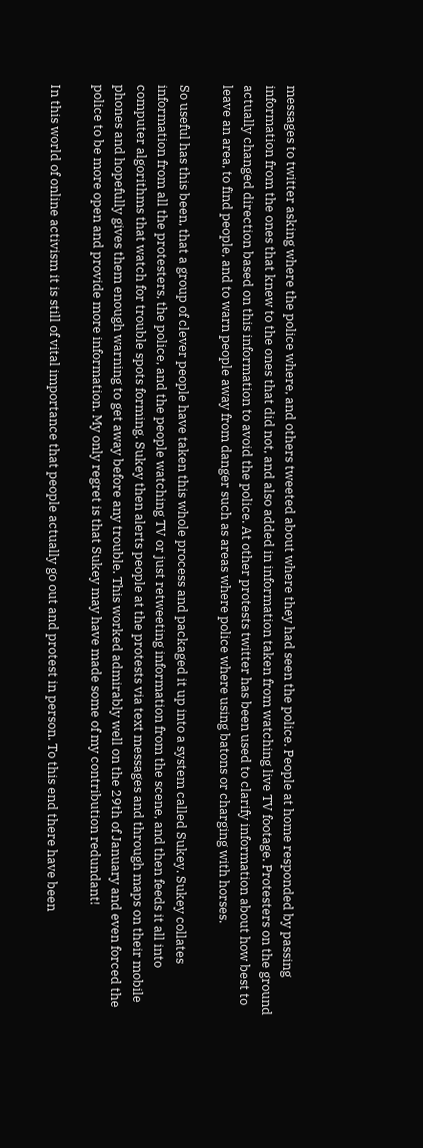messages to twitter asking where the police where, and others tweeted about where they had seen the police. People at home responded by passing information from the ones that knew to the ones that did not, and also added in information taken from watching live TV footage. Protesters on the ground actually changed direction based on this information to avoid the police. At other protests twitter has been used to clarify information about how best to leave an area, to find people, and to warn people away from danger such as areas where police where using batons or charging with horses.

So useful has this been, that a group of clever people have taken this whole process and packaged it up into a system called Sukey. Sukey collates information from all the protesters, the police, and the people watching TV or just retweeting information from the scene, and then feeds it all into computer algorithms that watch for trouble spots forming. Sukey then alerts people at the protests via text messages and through maps on their mobile phones and hopefully gives them enough warning to get away before any trouble. This worked admirably well on the 29th of January and even forced the police to be more open and provide more information. My only regret is that Sukey may have made some of my contribution redundant!

In this world of online activism it is still of vital importance that people actually go out and protest in person. To this end there have been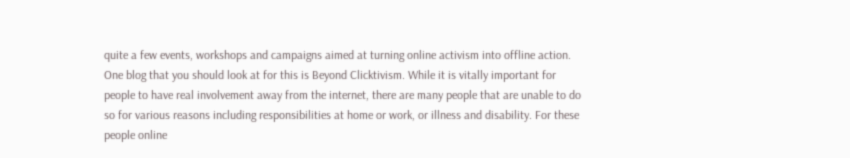quite a few events, workshops and campaigns aimed at turning online activism into offline action. One blog that you should look at for this is Beyond Clicktivism. While it is vitally important for people to have real involvement away from the internet, there are many people that are unable to do so for various reasons including responsibilities at home or work, or illness and disability. For these people online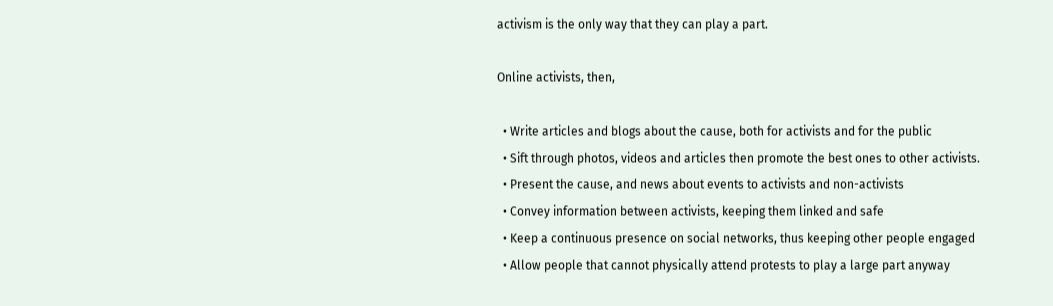activism is the only way that they can play a part.

Online activists, then,

  • Write articles and blogs about the cause, both for activists and for the public
  • Sift through photos, videos and articles then promote the best ones to other activists.
  • Present the cause, and news about events to activists and non-activists
  • Convey information between activists, keeping them linked and safe
  • Keep a continuous presence on social networks, thus keeping other people engaged
  • Allow people that cannot physically attend protests to play a large part anyway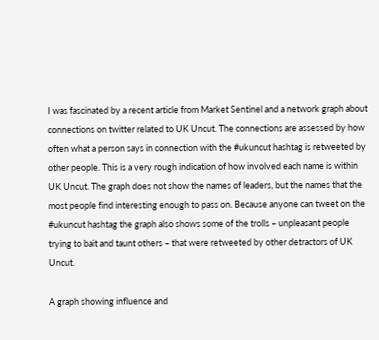I was fascinated by a recent article from Market Sentinel and a network graph about connections on twitter related to UK Uncut. The connections are assessed by how often what a person says in connection with the #ukuncut hashtag is retweeted by other people. This is a very rough indication of how involved each name is within UK Uncut. The graph does not show the names of leaders, but the names that the most people find interesting enough to pass on. Because anyone can tweet on the #ukuncut hashtag the graph also shows some of the trolls – unpleasant people trying to bait and taunt others – that were retweeted by other detractors of UK Uncut.

A graph showing influence and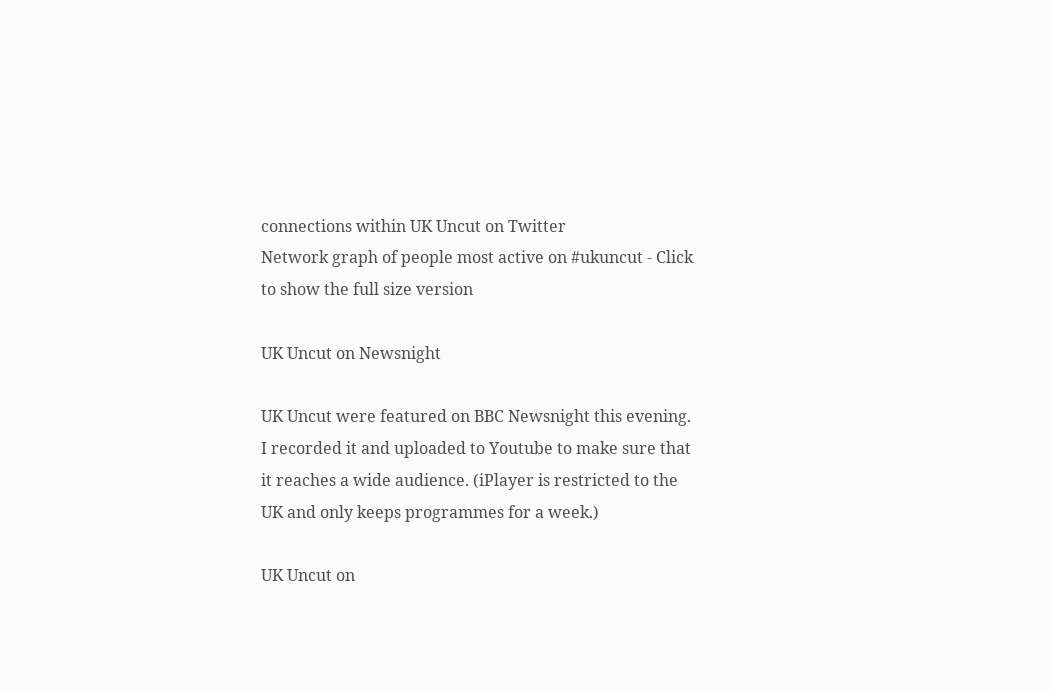connections within UK Uncut on Twitter
Network graph of people most active on #ukuncut - Click to show the full size version

UK Uncut on Newsnight

UK Uncut were featured on BBC Newsnight this evening. I recorded it and uploaded to Youtube to make sure that it reaches a wide audience. (iPlayer is restricted to the UK and only keeps programmes for a week.)

UK Uncut on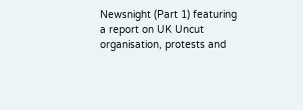Newsnight (Part 1) featuring a report on UK Uncut organisation, protests and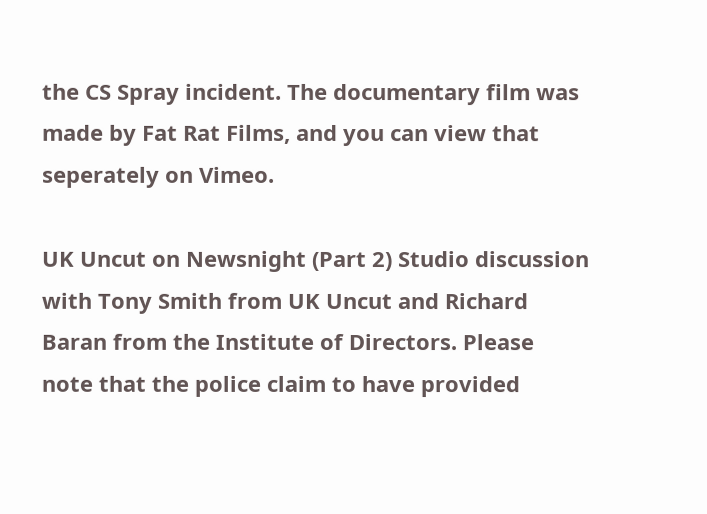the CS Spray incident. The documentary film was made by Fat Rat Films, and you can view that seperately on Vimeo.

UK Uncut on Newsnight (Part 2) Studio discussion with Tony Smith from UK Uncut and Richard Baran from the Institute of Directors. Please note that the police claim to have provided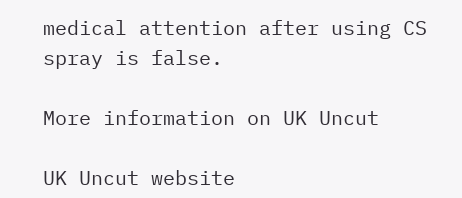medical attention after using CS spray is false.

More information on UK Uncut

UK Uncut website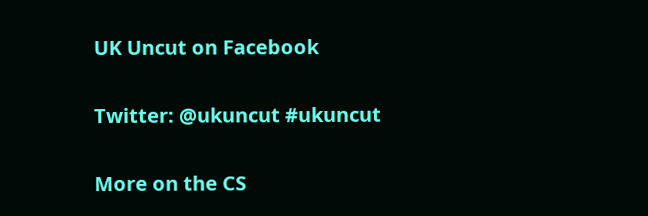UK Uncut on Facebook

Twitter: @ukuncut #ukuncut

More on the CS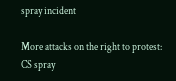spray incident

More attacks on the right to protest: CS spray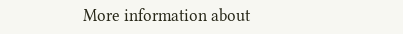More information about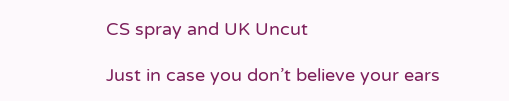CS spray and UK Uncut

Just in case you don’t believe your ears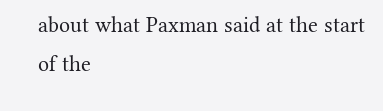about what Paxman said at the start of the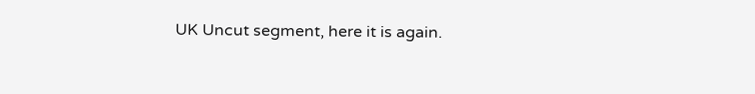UK Uncut segment, here it is again.